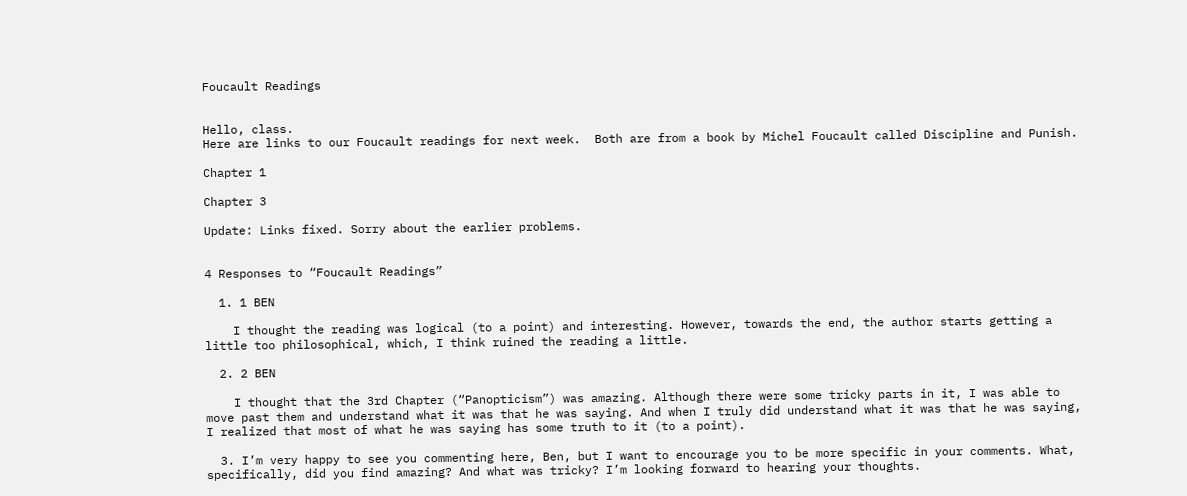Foucault Readings


Hello, class.
Here are links to our Foucault readings for next week.  Both are from a book by Michel Foucault called Discipline and Punish.

Chapter 1

Chapter 3

Update: Links fixed. Sorry about the earlier problems.


4 Responses to “Foucault Readings”

  1. 1 BEN

    I thought the reading was logical (to a point) and interesting. However, towards the end, the author starts getting a little too philosophical, which, I think ruined the reading a little.

  2. 2 BEN

    I thought that the 3rd Chapter (“Panopticism”) was amazing. Although there were some tricky parts in it, I was able to move past them and understand what it was that he was saying. And when I truly did understand what it was that he was saying, I realized that most of what he was saying has some truth to it (to a point).

  3. I’m very happy to see you commenting here, Ben, but I want to encourage you to be more specific in your comments. What, specifically, did you find amazing? And what was tricky? I’m looking forward to hearing your thoughts.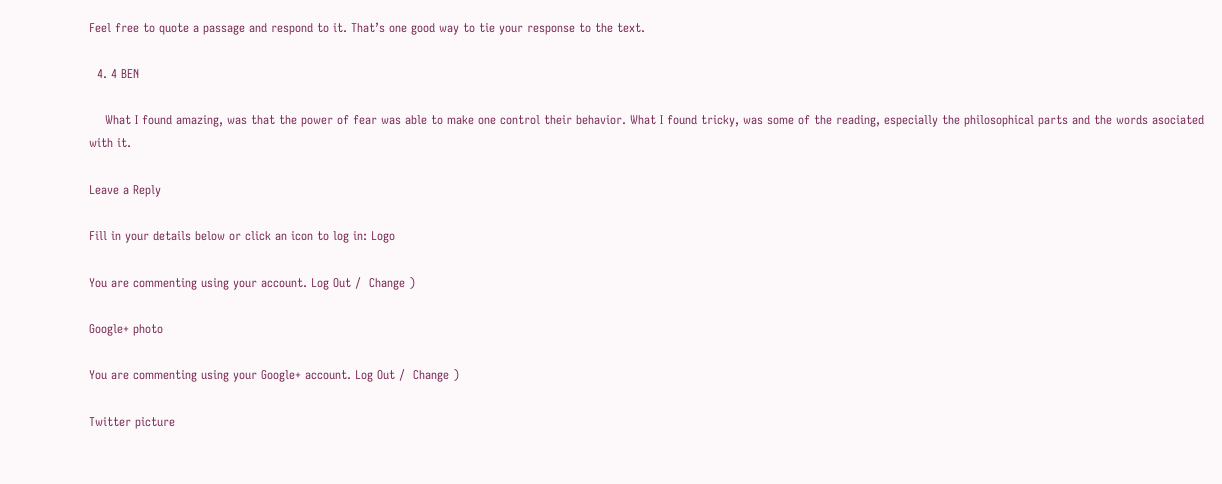Feel free to quote a passage and respond to it. That’s one good way to tie your response to the text.

  4. 4 BEN

    What I found amazing, was that the power of fear was able to make one control their behavior. What I found tricky, was some of the reading, especially the philosophical parts and the words asociated with it.

Leave a Reply

Fill in your details below or click an icon to log in: Logo

You are commenting using your account. Log Out /  Change )

Google+ photo

You are commenting using your Google+ account. Log Out /  Change )

Twitter picture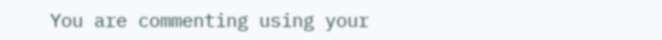You are commenting using your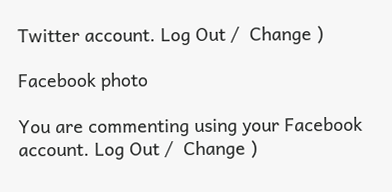Twitter account. Log Out /  Change )

Facebook photo

You are commenting using your Facebook account. Log Out /  Change )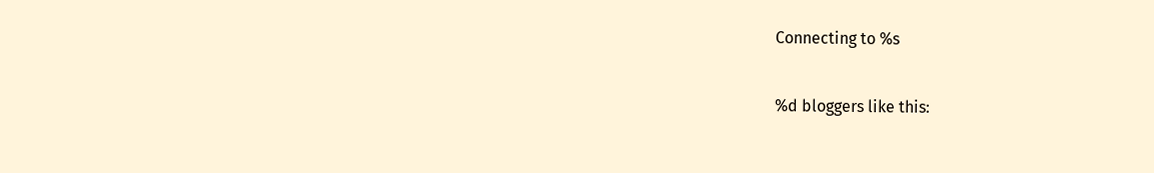Connecting to %s

%d bloggers like this: